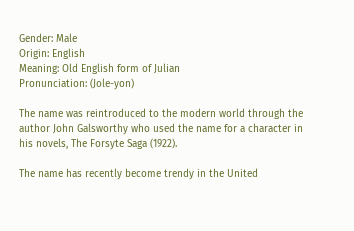Gender: Male
Origin: English
Meaning: Old English form of Julian
Pronunciation: (Jole-yon)

The name was reintroduced to the modern world through the author John Galsworthy who used the name for a character in his novels, The Forsyte Saga (1922).

The name has recently become trendy in the United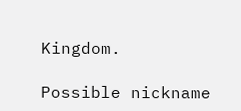Kingdom.

Possible nickname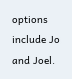options include Jo and Joel.